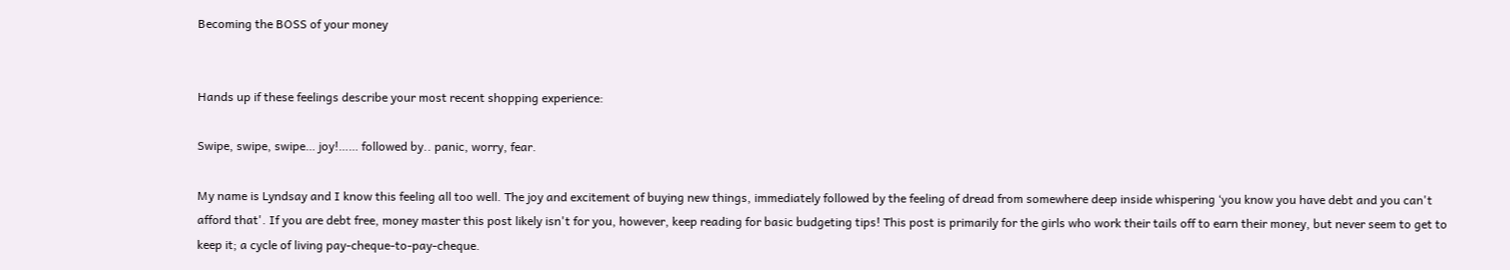Becoming the BOSS of your money


Hands up if these feelings describe your most recent shopping experience:

Swipe, swipe, swipe… joy!…… followed by.. panic, worry, fear.

My name is Lyndsay and I know this feeling all too well. The joy and excitement of buying new things, immediately followed by the feeling of dread from somewhere deep inside whispering ‘you know you have debt and you can't afford that'. If you are debt free, money master this post likely isn't for you, however, keep reading for basic budgeting tips! This post is primarily for the girls who work their tails off to earn their money, but never seem to get to keep it; a cycle of living pay-cheque-to-pay-cheque.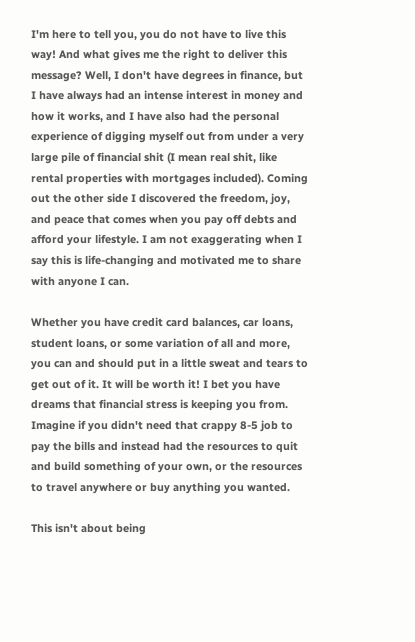I'm here to tell you, you do not have to live this way! And what gives me the right to deliver this message? Well, I don't have degrees in finance, but I have always had an intense interest in money and how it works, and I have also had the personal experience of digging myself out from under a very large pile of financial shit (I mean real shit, like rental properties with mortgages included). Coming out the other side I discovered the freedom, joy, and peace that comes when you pay off debts and afford your lifestyle. I am not exaggerating when I say this is life-changing and motivated me to share with anyone I can.

Whether you have credit card balances, car loans, student loans, or some variation of all and more, you can and should put in a little sweat and tears to get out of it. It will be worth it! I bet you have dreams that financial stress is keeping you from. Imagine if you didn't need that crappy 8-5 job to pay the bills and instead had the resources to quit and build something of your own, or the resources to travel anywhere or buy anything you wanted.

This isn't about being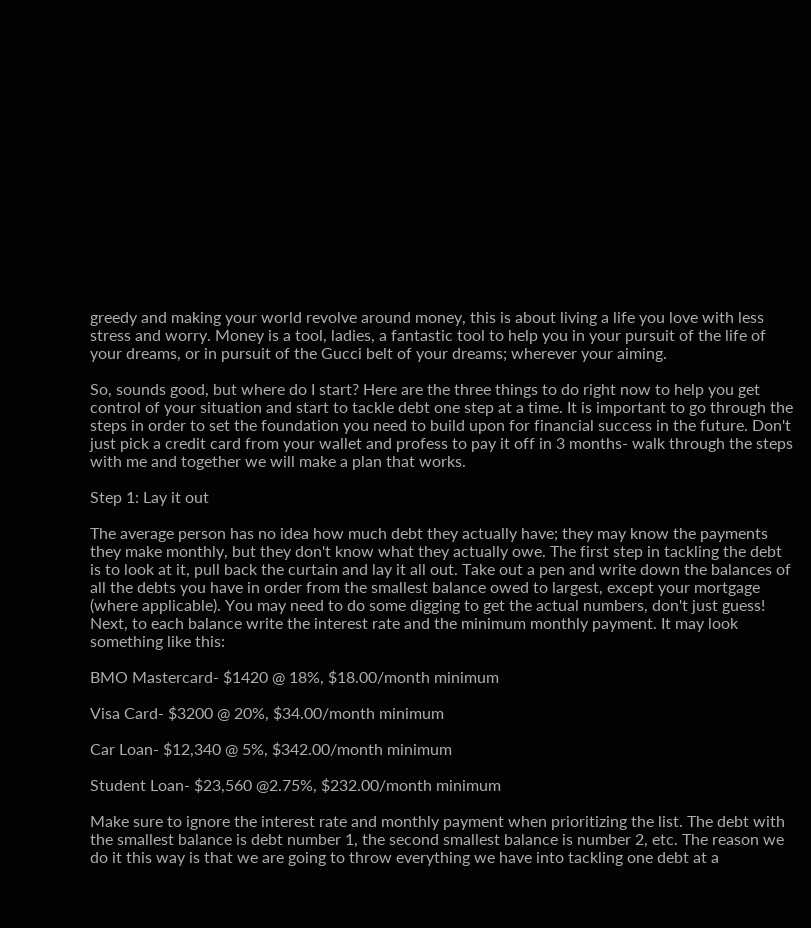greedy and making your world revolve around money, this is about living a life you love with less stress and worry. Money is a tool, ladies, a fantastic tool to help you in your pursuit of the life of your dreams, or in pursuit of the Gucci belt of your dreams; wherever your aiming.

So, sounds good, but where do I start? Here are the three things to do right now to help you get control of your situation and start to tackle debt one step at a time. It is important to go through the steps in order to set the foundation you need to build upon for financial success in the future. Don't just pick a credit card from your wallet and profess to pay it off in 3 months- walk through the steps with me and together we will make a plan that works.

Step 1: Lay it out

The average person has no idea how much debt they actually have; they may know the payments they make monthly, but they don't know what they actually owe. The first step in tackling the debt is to look at it, pull back the curtain and lay it all out. Take out a pen and write down the balances of all the debts you have in order from the smallest balance owed to largest, except your mortgage (where applicable). You may need to do some digging to get the actual numbers, don't just guess! Next, to each balance write the interest rate and the minimum monthly payment. It may look something like this:

BMO Mastercard- $1420 @ 18%, $18.00/month minimum

Visa Card- $3200 @ 20%, $34.00/month minimum

Car Loan- $12,340 @ 5%, $342.00/month minimum

Student Loan- $23,560 @2.75%, $232.00/month minimum

Make sure to ignore the interest rate and monthly payment when prioritizing the list. The debt with the smallest balance is debt number 1, the second smallest balance is number 2, etc. The reason we do it this way is that we are going to throw everything we have into tackling one debt at a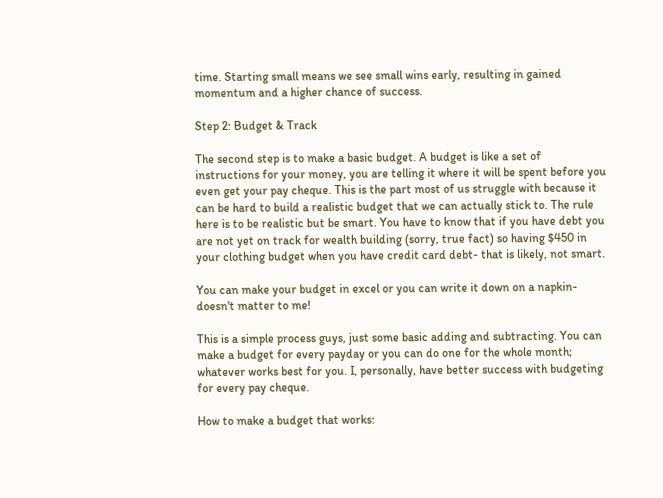time. Starting small means we see small wins early, resulting in gained momentum and a higher chance of success.

Step 2: Budget & Track

The second step is to make a basic budget. A budget is like a set of instructions for your money, you are telling it where it will be spent before you even get your pay cheque. This is the part most of us struggle with because it can be hard to build a realistic budget that we can actually stick to. The rule here is to be realistic but be smart. You have to know that if you have debt you are not yet on track for wealth building (sorry, true fact) so having $450 in your clothing budget when you have credit card debt- that is likely, not smart.

You can make your budget in excel or you can write it down on a napkin- doesn't matter to me!

This is a simple process guys, just some basic adding and subtracting. You can make a budget for every payday or you can do one for the whole month; whatever works best for you. I, personally, have better success with budgeting for every pay cheque.

How to make a budget that works: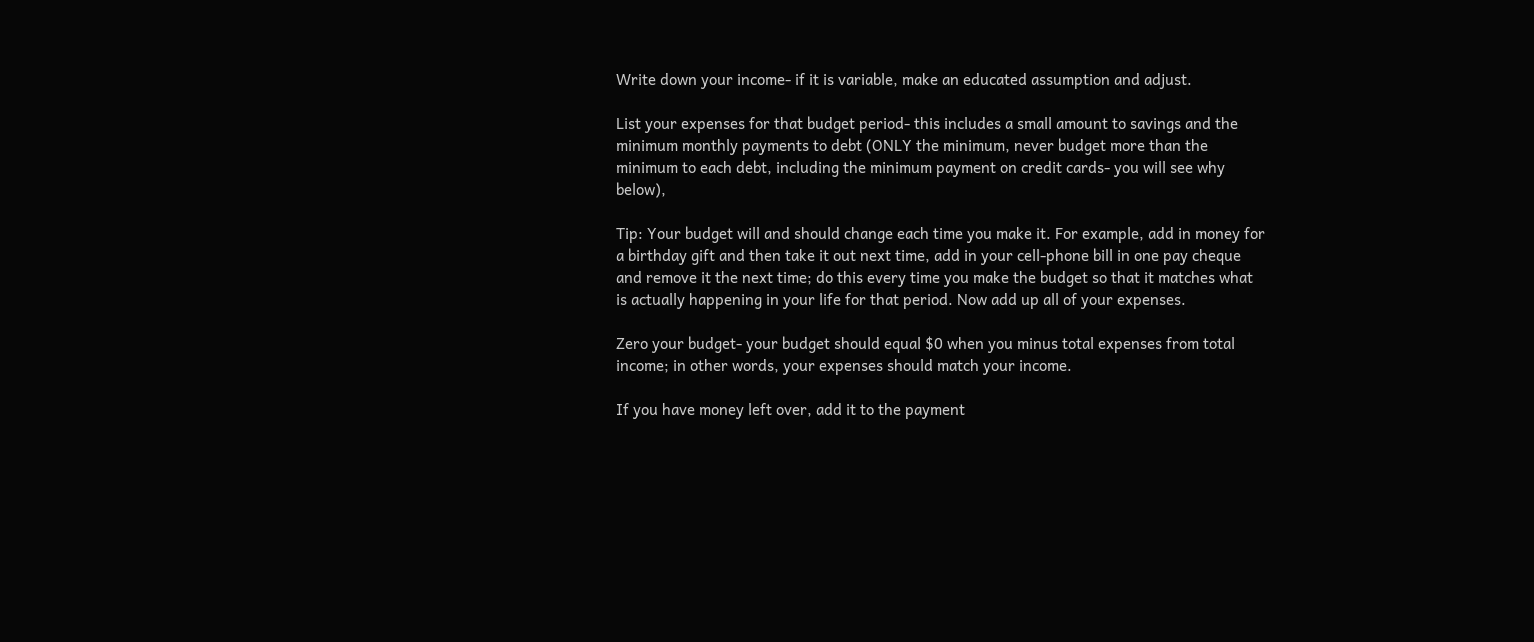Write down your income- if it is variable, make an educated assumption and adjust.

List your expenses for that budget period- this includes a small amount to savings and the minimum monthly payments to debt (ONLY the minimum, never budget more than the minimum to each debt, including the minimum payment on credit cards- you will see why below),

Tip: Your budget will and should change each time you make it. For example, add in money for a birthday gift and then take it out next time, add in your cell-phone bill in one pay cheque and remove it the next time; do this every time you make the budget so that it matches what is actually happening in your life for that period. Now add up all of your expenses.

Zero your budget- your budget should equal $0 when you minus total expenses from total income; in other words, your expenses should match your income.

If you have money left over, add it to the payment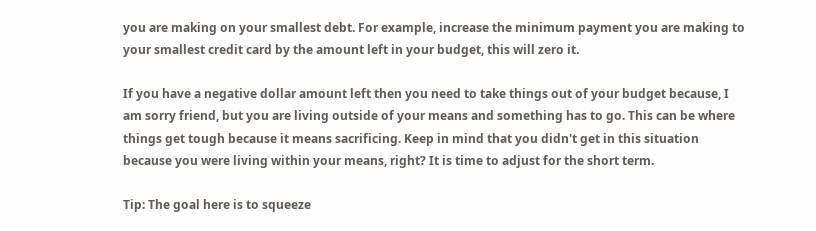you are making on your smallest debt. For example, increase the minimum payment you are making to your smallest credit card by the amount left in your budget, this will zero it.

If you have a negative dollar amount left then you need to take things out of your budget because, I am sorry friend, but you are living outside of your means and something has to go. This can be where things get tough because it means sacrificing. Keep in mind that you didn't get in this situation because you were living within your means, right? It is time to adjust for the short term.

Tip: The goal here is to squeeze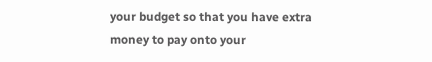your budget so that you have extra money to pay onto your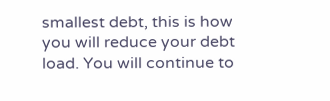smallest debt, this is how you will reduce your debt load. You will continue to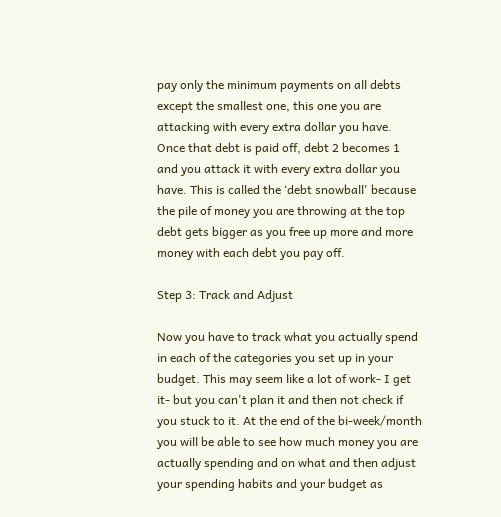pay only the minimum payments on all debts except the smallest one, this one you are attacking with every extra dollar you have. Once that debt is paid off, debt 2 becomes 1 and you attack it with every extra dollar you have. This is called the ‘debt snowball' because the pile of money you are throwing at the top debt gets bigger as you free up more and more money with each debt you pay off.

Step 3: Track and Adjust

Now you have to track what you actually spend in each of the categories you set up in your budget. This may seem like a lot of work- I get it- but you can't plan it and then not check if you stuck to it. At the end of the bi-week/month you will be able to see how much money you are actually spending and on what and then adjust your spending habits and your budget as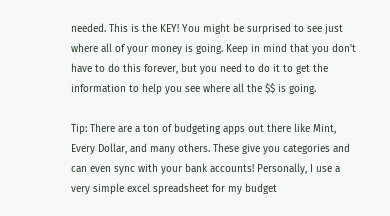needed. This is the KEY! You might be surprised to see just where all of your money is going. Keep in mind that you don't have to do this forever, but you need to do it to get the information to help you see where all the $$ is going.

Tip: There are a ton of budgeting apps out there like Mint, Every Dollar, and many others. These give you categories and can even sync with your bank accounts! Personally, I use a very simple excel spreadsheet for my budget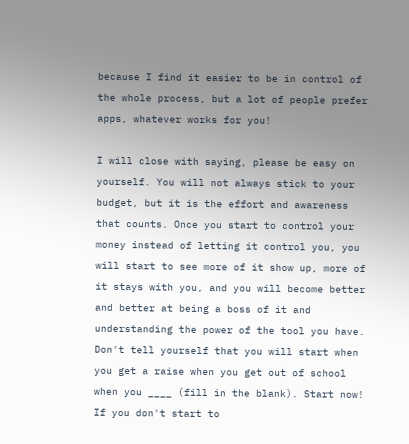because I find it easier to be in control of the whole process, but a lot of people prefer apps, whatever works for you!

I will close with saying, please be easy on yourself. You will not always stick to your budget, but it is the effort and awareness that counts. Once you start to control your money instead of letting it control you, you will start to see more of it show up, more of it stays with you, and you will become better and better at being a boss of it and understanding the power of the tool you have. Don't tell yourself that you will start when you get a raise when you get out of school when you ____ (fill in the blank). Start now! If you don't start to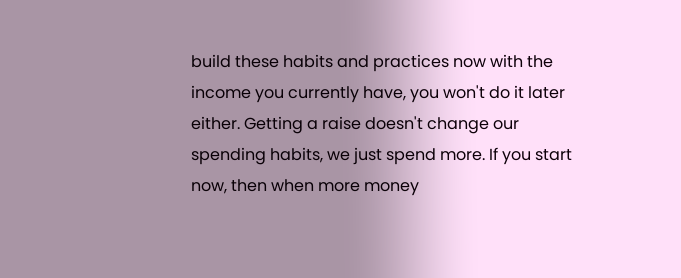build these habits and practices now with the income you currently have, you won't do it later either. Getting a raise doesn't change our spending habits, we just spend more. If you start now, then when more money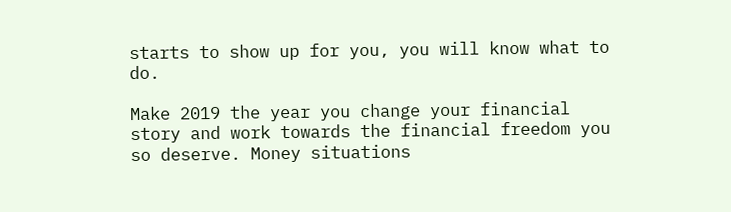starts to show up for you, you will know what to do.

Make 2019 the year you change your financial story and work towards the financial freedom you so deserve. Money situations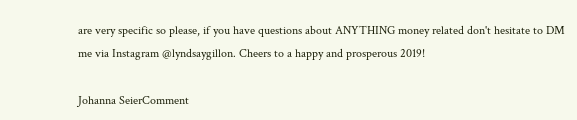are very specific so please, if you have questions about ANYTHING money related don't hesitate to DM me via Instagram @lyndsaygillon. Cheers to a happy and prosperous 2019!

Johanna SeierComment